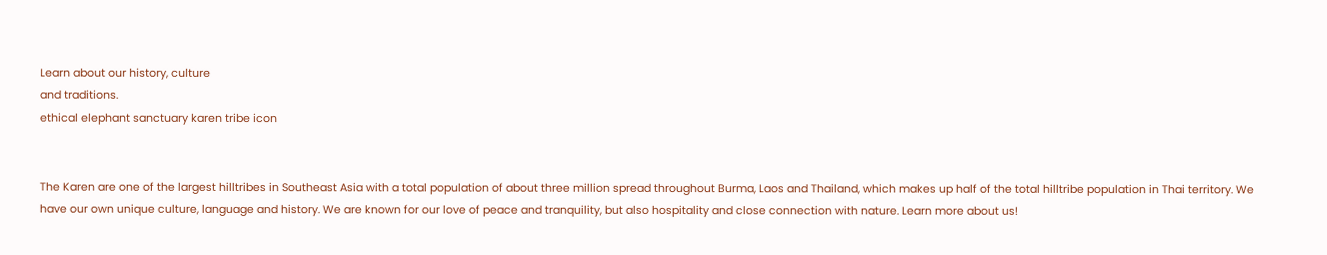Learn about our history, culture
and traditions.
ethical elephant sanctuary karen tribe icon


The Karen are one of the largest hilltribes in Southeast Asia with a total population of about three million spread throughout Burma, Laos and Thailand, which makes up half of the total hilltribe population in Thai territory. We have our own unique culture, language and history. We are known for our love of peace and tranquility, but also hospitality and close connection with nature. Learn more about us!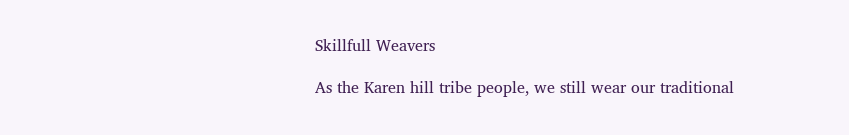Skillfull Weavers

As the Karen hill tribe people, we still wear our traditional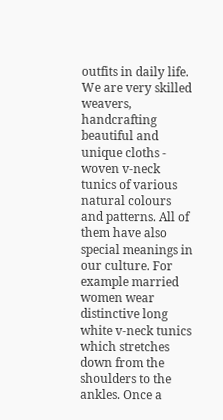outfits in daily life. We are very skilled weavers, handcrafting beautiful and unique cloths - woven v-neck tunics of various natural colours and patterns. All of them have also special meanings in our culture. For example married women wear distinctive long white v-neck tunics which stretches down from the shoulders to the ankles. Once a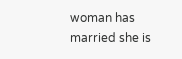woman has married she is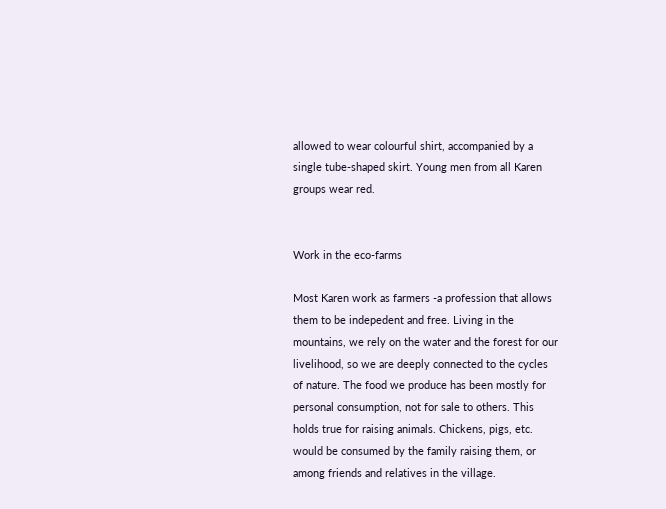allowed to wear colourful shirt, accompanied by a single tube-shaped skirt. Young men from all Karen groups wear red.


Work in the eco-farms

Most Karen work as farmers -a profession that allows them to be indepedent and free. Living in the mountains, we rely on the water and the forest for our livelihood, so we are deeply connected to the cycles of nature. The food we produce has been mostly for personal consumption, not for sale to others. This holds true for raising animals. Chickens, pigs, etc. would be consumed by the family raising them, or among friends and relatives in the village.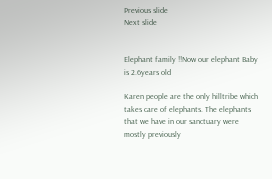Previous slide
Next slide


Elephant family !!Now our elephant Baby
is 2.6years old

Karen people are the only hilltribe which takes care of elephants. The elephants that we have in our sanctuary were mostly previously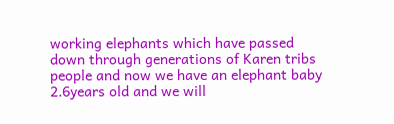working elephants which have passed down through generations of Karen tribs people and now we have an elephant baby 2.6years old and we will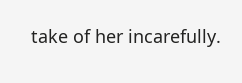take of her incarefully.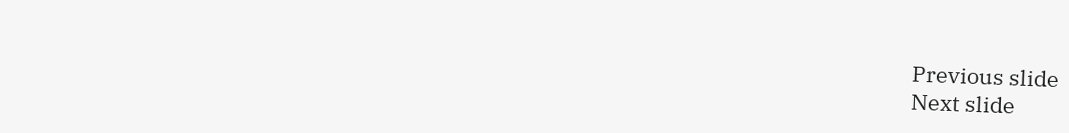Previous slide
Next slide